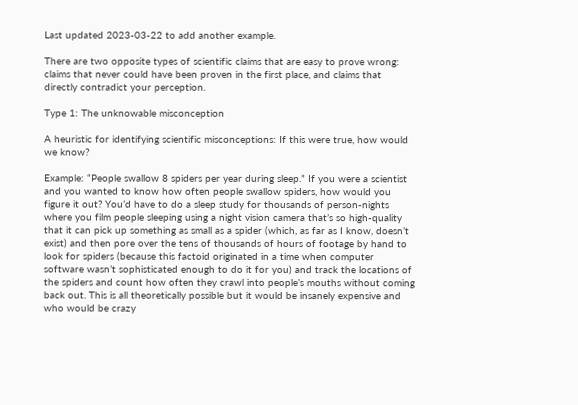Last updated 2023-03-22 to add another example.

There are two opposite types of scientific claims that are easy to prove wrong: claims that never could have been proven in the first place, and claims that directly contradict your perception.

Type 1: The unknowable misconception

A heuristic for identifying scientific misconceptions: If this were true, how would we know?

Example: “People swallow 8 spiders per year during sleep.” If you were a scientist and you wanted to know how often people swallow spiders, how would you figure it out? You’d have to do a sleep study for thousands of person-nights where you film people sleeping using a night vision camera that’s so high-quality that it can pick up something as small as a spider (which, as far as I know, doesn’t exist) and then pore over the tens of thousands of hours of footage by hand to look for spiders (because this factoid originated in a time when computer software wasn’t sophisticated enough to do it for you) and track the locations of the spiders and count how often they crawl into people’s mouths without coming back out. This is all theoretically possible but it would be insanely expensive and who would be crazy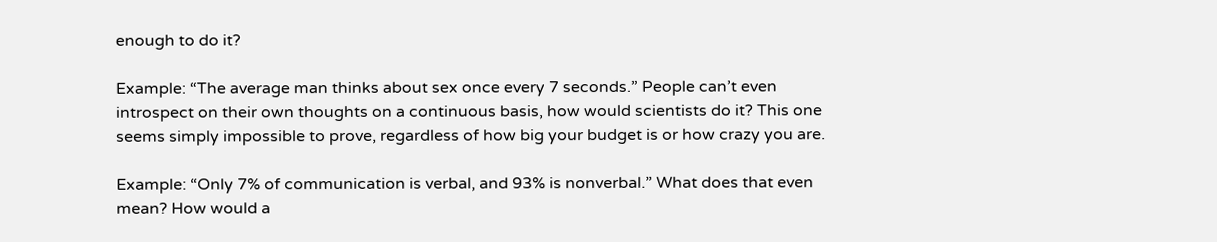enough to do it?

Example: “The average man thinks about sex once every 7 seconds.” People can’t even introspect on their own thoughts on a continuous basis, how would scientists do it? This one seems simply impossible to prove, regardless of how big your budget is or how crazy you are.

Example: “Only 7% of communication is verbal, and 93% is nonverbal.” What does that even mean? How would a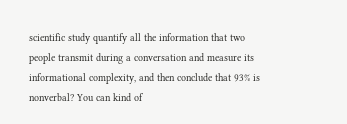scientific study quantify all the information that two people transmit during a conversation and measure its informational complexity, and then conclude that 93% is nonverbal? You can kind of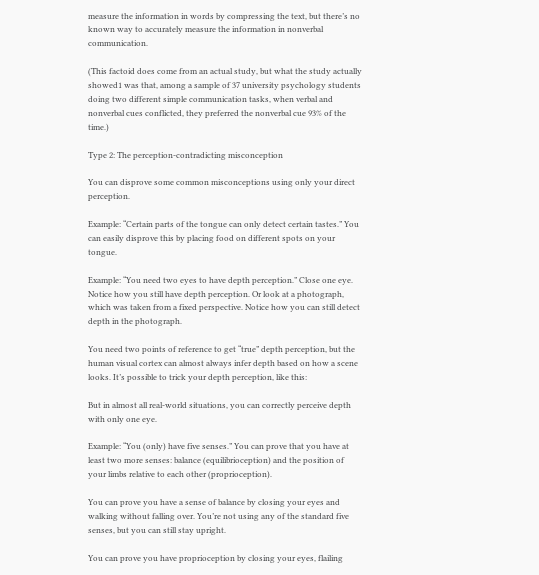measure the information in words by compressing the text, but there’s no known way to accurately measure the information in nonverbal communication.

(This factoid does come from an actual study, but what the study actually showed1 was that, among a sample of 37 university psychology students doing two different simple communication tasks, when verbal and nonverbal cues conflicted, they preferred the nonverbal cue 93% of the time.)

Type 2: The perception-contradicting misconception

You can disprove some common misconceptions using only your direct perception.

Example: “Certain parts of the tongue can only detect certain tastes.” You can easily disprove this by placing food on different spots on your tongue.

Example: “You need two eyes to have depth perception.” Close one eye. Notice how you still have depth perception. Or look at a photograph, which was taken from a fixed perspective. Notice how you can still detect depth in the photograph.

You need two points of reference to get “true” depth perception, but the human visual cortex can almost always infer depth based on how a scene looks. It’s possible to trick your depth perception, like this:

But in almost all real-world situations, you can correctly perceive depth with only one eye.

Example: “You (only) have five senses.” You can prove that you have at least two more senses: balance (equilibrioception) and the position of your limbs relative to each other (proprioception).

You can prove you have a sense of balance by closing your eyes and walking without falling over. You’re not using any of the standard five senses, but you can still stay upright.

You can prove you have proprioception by closing your eyes, flailing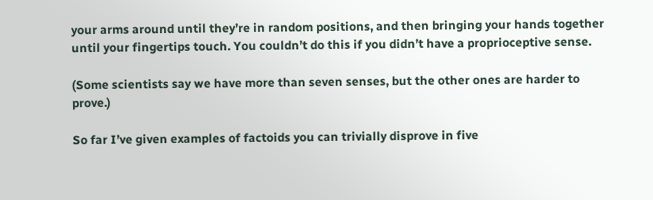your arms around until they’re in random positions, and then bringing your hands together until your fingertips touch. You couldn’t do this if you didn’t have a proprioceptive sense.

(Some scientists say we have more than seven senses, but the other ones are harder to prove.)

So far I’ve given examples of factoids you can trivially disprove in five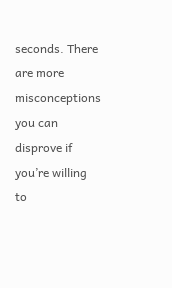seconds. There are more misconceptions you can disprove if you’re willing to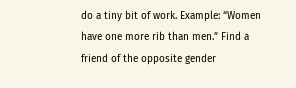do a tiny bit of work. Example: “Women have one more rib than men.” Find a friend of the opposite gender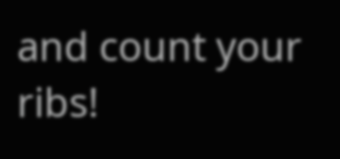and count your ribs!